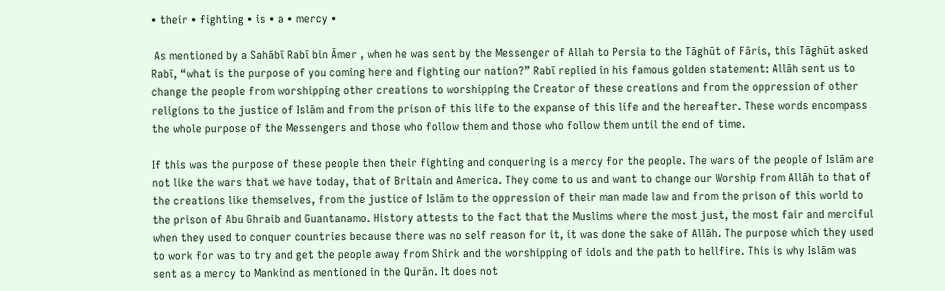• their • fighting • is • a • mercy •

 As mentioned by a Sahābī Rabī bin Āmer , when he was sent by the Messenger of Allah to Persia to the Tāghūt of Fāris, this Tāghūt asked Rabī, “what is the purpose of you coming here and fighting our nation?” Rabī replied in his famous golden statement: Allāh sent us to change the people from worshipping other creations to worshipping the Creator of these creations and from the oppression of other religions to the justice of Islām and from the prison of this life to the expanse of this life and the hereafter. These words encompass the whole purpose of the Messengers and those who follow them and those who follow them until the end of time.

If this was the purpose of these people then their fighting and conquering is a mercy for the people. The wars of the people of Islām are not like the wars that we have today, that of Britain and America. They come to us and want to change our Worship from Allāh to that of the creations like themselves, from the justice of Islām to the oppression of their man made law and from the prison of this world to the prison of Abu Ghraib and Guantanamo. History attests to the fact that the Muslims where the most just, the most fair and merciful when they used to conquer countries because there was no self reason for it, it was done the sake of Allāh. The purpose which they used to work for was to try and get the people away from Shirk and the worshipping of idols and the path to hellfire. This is why Islām was sent as a mercy to Mankind as mentioned in the Qurān. It does not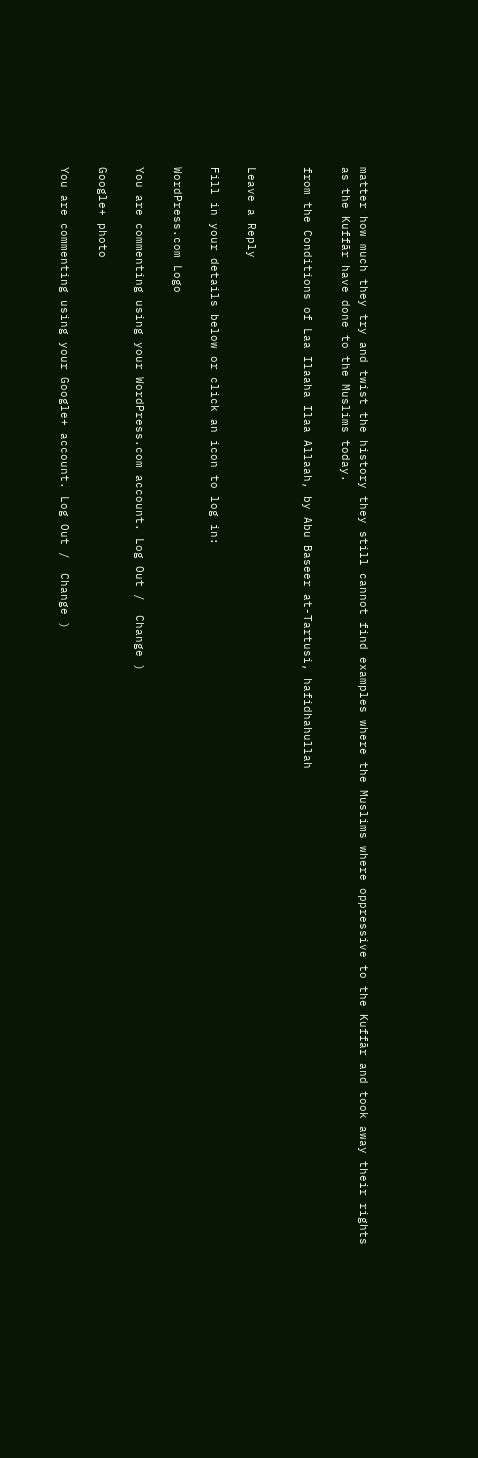matter how much they try and twist the history they still cannot find examples where the Muslims where oppressive to the Kuffār and took away their rights as the Kuffār have done to the Muslims today.

from the Conditions of Laa Ilaaha Ilaa Allaah, by Abu Baseer at-Tartusi, hafidhahullah


Leave a Reply

Fill in your details below or click an icon to log in:

WordPress.com Logo

You are commenting using your WordPress.com account. Log Out /  Change )

Google+ photo

You are commenting using your Google+ account. Log Out /  Change )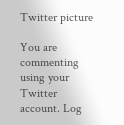Twitter picture

You are commenting using your Twitter account. Log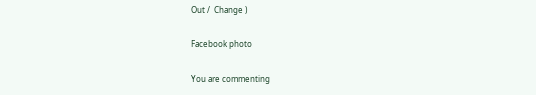Out /  Change )

Facebook photo

You are commenting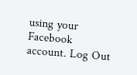using your Facebook account. Log Out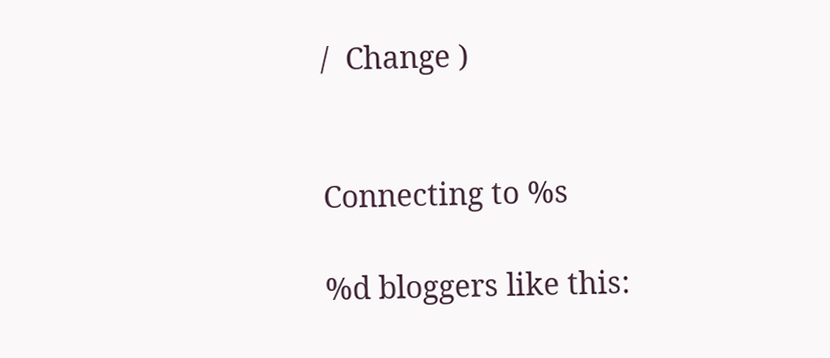/  Change )


Connecting to %s

%d bloggers like this: